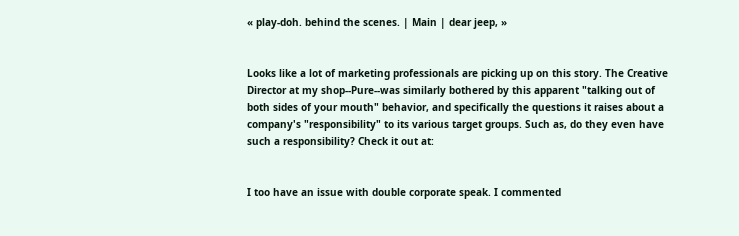« play-doh. behind the scenes. | Main | dear jeep, »


Looks like a lot of marketing professionals are picking up on this story. The Creative Director at my shop--Pure--was similarly bothered by this apparent "talking out of both sides of your mouth" behavior, and specifically the questions it raises about a company's "responsibility" to its various target groups. Such as, do they even have such a responsibility? Check it out at:


I too have an issue with double corporate speak. I commented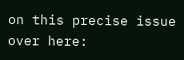on this precise issue over here: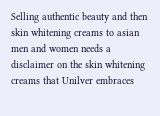Selling authentic beauty and then skin whitening creams to asian men and women needs a disclaimer on the skin whitening creams that Unilver embraces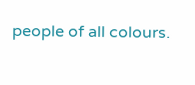people of all colours.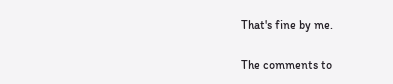That's fine by me.

The comments to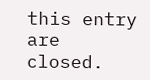this entry are closed.